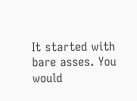It started with bare asses. You would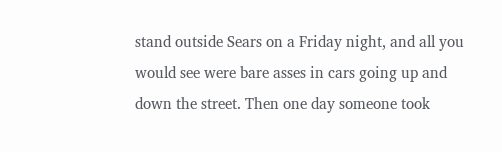stand outside Sears on a Friday night, and all you would see were bare asses in cars going up and down the street. Then one day someone took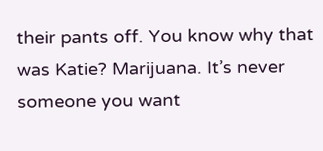their pants off. You know why that was Katie? Marijuana. It’s never someone you want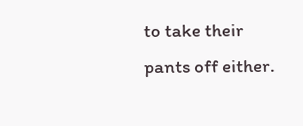to take their pants off either.